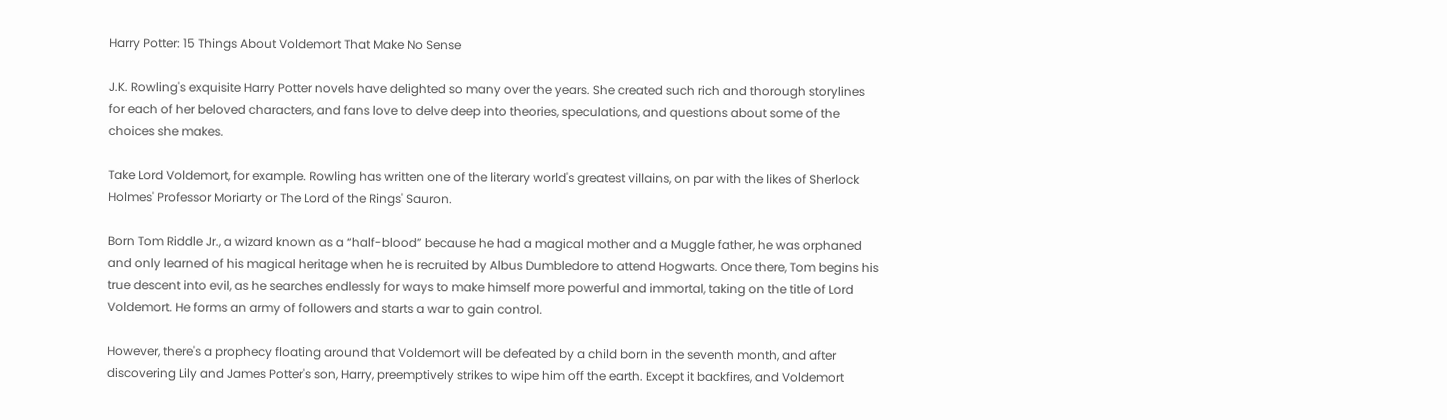Harry Potter: 15 Things About Voldemort That Make No Sense

J.K. Rowling's exquisite Harry Potter novels have delighted so many over the years. She created such rich and thorough storylines for each of her beloved characters, and fans love to delve deep into theories, speculations, and questions about some of the choices she makes.

Take Lord Voldemort, for example. Rowling has written one of the literary world's greatest villains, on par with the likes of Sherlock Holmes' Professor Moriarty or The Lord of the Rings' Sauron.

Born Tom Riddle Jr., a wizard known as a “half-blood” because he had a magical mother and a Muggle father, he was orphaned and only learned of his magical heritage when he is recruited by Albus Dumbledore to attend Hogwarts. Once there, Tom begins his true descent into evil, as he searches endlessly for ways to make himself more powerful and immortal, taking on the title of Lord Voldemort. He forms an army of followers and starts a war to gain control.

However, there's a prophecy floating around that Voldemort will be defeated by a child born in the seventh month, and after discovering Lily and James Potter's son, Harry, preemptively strikes to wipe him off the earth. Except it backfires, and Voldemort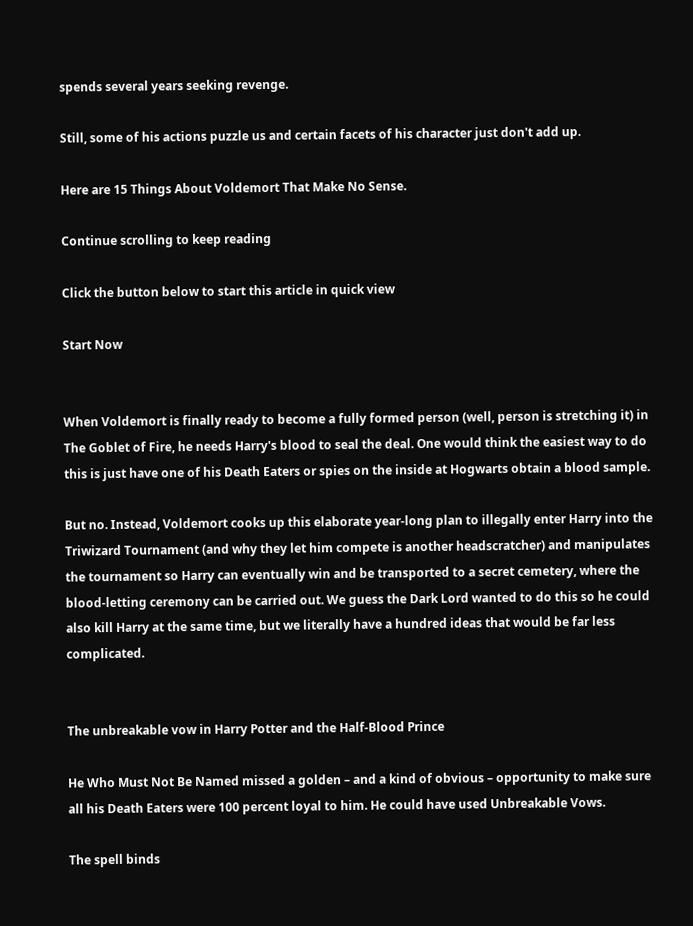spends several years seeking revenge.

Still, some of his actions puzzle us and certain facets of his character just don't add up.

Here are 15 Things About Voldemort That Make No Sense.

Continue scrolling to keep reading

Click the button below to start this article in quick view

Start Now


When Voldemort is finally ready to become a fully formed person (well, person is stretching it) in The Goblet of Fire, he needs Harry's blood to seal the deal. One would think the easiest way to do this is just have one of his Death Eaters or spies on the inside at Hogwarts obtain a blood sample.

But no. Instead, Voldemort cooks up this elaborate year-long plan to illegally enter Harry into the Triwizard Tournament (and why they let him compete is another headscratcher) and manipulates the tournament so Harry can eventually win and be transported to a secret cemetery, where the blood-letting ceremony can be carried out. We guess the Dark Lord wanted to do this so he could also kill Harry at the same time, but we literally have a hundred ideas that would be far less complicated.


The unbreakable vow in Harry Potter and the Half-Blood Prince

He Who Must Not Be Named missed a golden – and a kind of obvious – opportunity to make sure all his Death Eaters were 100 percent loyal to him. He could have used Unbreakable Vows.

The spell binds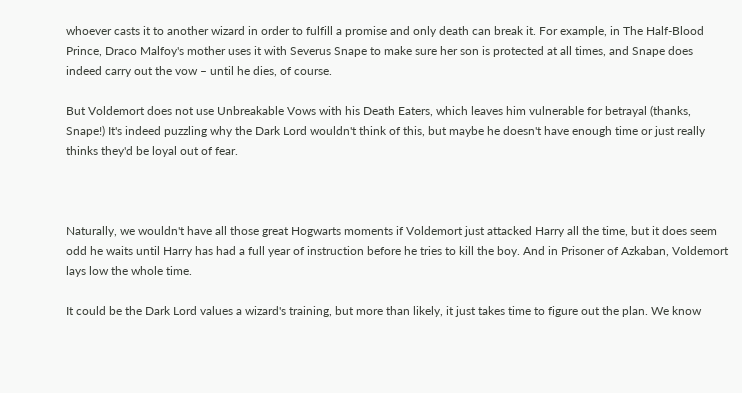whoever casts it to another wizard in order to fulfill a promise and only death can break it. For example, in The Half-Blood Prince, Draco Malfoy's mother uses it with Severus Snape to make sure her son is protected at all times, and Snape does indeed carry out the vow – until he dies, of course.

But Voldemort does not use Unbreakable Vows with his Death Eaters, which leaves him vulnerable for betrayal (thanks, Snape!) It's indeed puzzling why the Dark Lord wouldn't think of this, but maybe he doesn't have enough time or just really thinks they'd be loyal out of fear.



Naturally, we wouldn't have all those great Hogwarts moments if Voldemort just attacked Harry all the time, but it does seem odd he waits until Harry has had a full year of instruction before he tries to kill the boy. And in Prisoner of Azkaban, Voldemort lays low the whole time.

It could be the Dark Lord values a wizard's training, but more than likely, it just takes time to figure out the plan. We know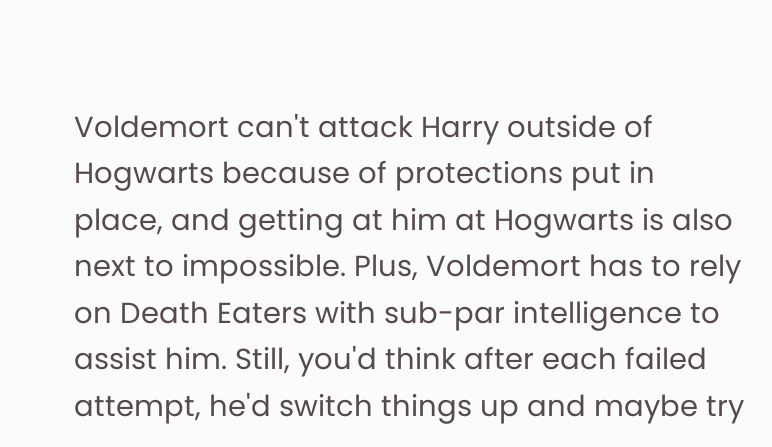Voldemort can't attack Harry outside of Hogwarts because of protections put in place, and getting at him at Hogwarts is also next to impossible. Plus, Voldemort has to rely on Death Eaters with sub-par intelligence to assist him. Still, you'd think after each failed attempt, he'd switch things up and maybe try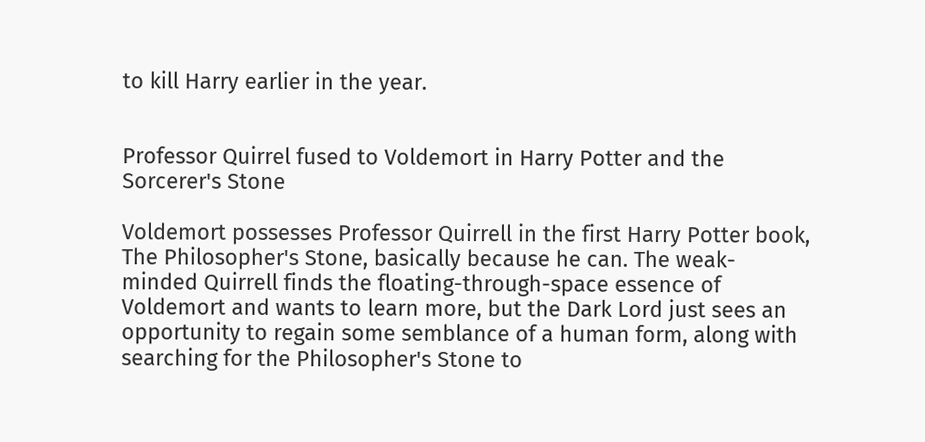to kill Harry earlier in the year.


Professor Quirrel fused to Voldemort in Harry Potter and the Sorcerer's Stone

Voldemort possesses Professor Quirrell in the first Harry Potter book, The Philosopher's Stone, basically because he can. The weak-minded Quirrell finds the floating-through-space essence of Voldemort and wants to learn more, but the Dark Lord just sees an opportunity to regain some semblance of a human form, along with searching for the Philosopher's Stone to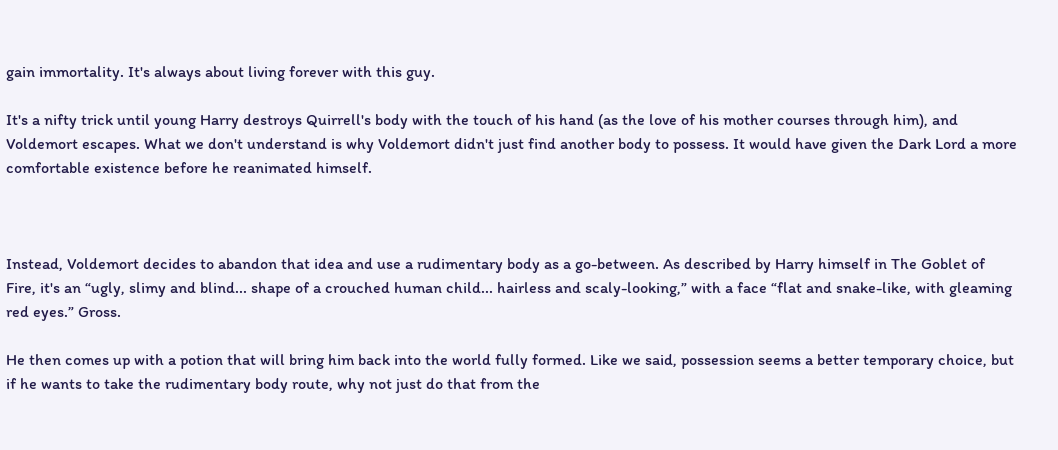gain immortality. It's always about living forever with this guy.

It's a nifty trick until young Harry destroys Quirrell's body with the touch of his hand (as the love of his mother courses through him), and Voldemort escapes. What we don't understand is why Voldemort didn't just find another body to possess. It would have given the Dark Lord a more comfortable existence before he reanimated himself.



Instead, Voldemort decides to abandon that idea and use a rudimentary body as a go-between. As described by Harry himself in The Goblet of Fire, it's an “ugly, slimy and blind... shape of a crouched human child... hairless and scaly-looking,” with a face “flat and snake-like, with gleaming red eyes.” Gross.

He then comes up with a potion that will bring him back into the world fully formed. Like we said, possession seems a better temporary choice, but if he wants to take the rudimentary body route, why not just do that from the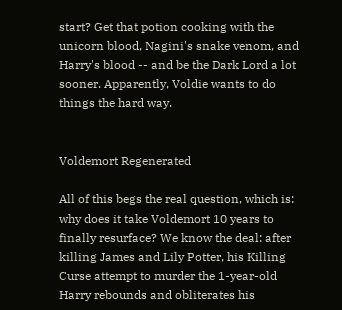start? Get that potion cooking with the unicorn blood, Nagini's snake venom, and Harry's blood -- and be the Dark Lord a lot sooner. Apparently, Voldie wants to do things the hard way.


Voldemort Regenerated

All of this begs the real question, which is: why does it take Voldemort 10 years to finally resurface? We know the deal: after killing James and Lily Potter, his Killing Curse attempt to murder the 1-year-old Harry rebounds and obliterates his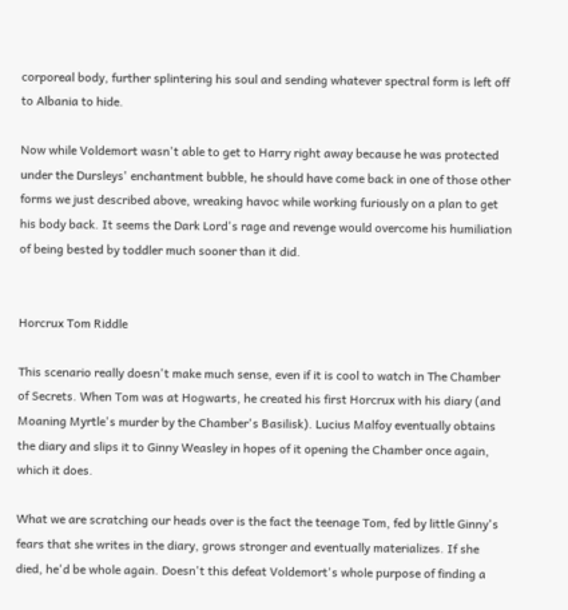corporeal body, further splintering his soul and sending whatever spectral form is left off to Albania to hide.

Now while Voldemort wasn't able to get to Harry right away because he was protected under the Dursleys' enchantment bubble, he should have come back in one of those other forms we just described above, wreaking havoc while working furiously on a plan to get his body back. It seems the Dark Lord's rage and revenge would overcome his humiliation of being bested by toddler much sooner than it did.


Horcrux Tom Riddle

This scenario really doesn't make much sense, even if it is cool to watch in The Chamber of Secrets. When Tom was at Hogwarts, he created his first Horcrux with his diary (and Moaning Myrtle's murder by the Chamber's Basilisk). Lucius Malfoy eventually obtains the diary and slips it to Ginny Weasley in hopes of it opening the Chamber once again, which it does.

What we are scratching our heads over is the fact the teenage Tom, fed by little Ginny's fears that she writes in the diary, grows stronger and eventually materializes. If she died, he'd be whole again. Doesn't this defeat Voldemort's whole purpose of finding a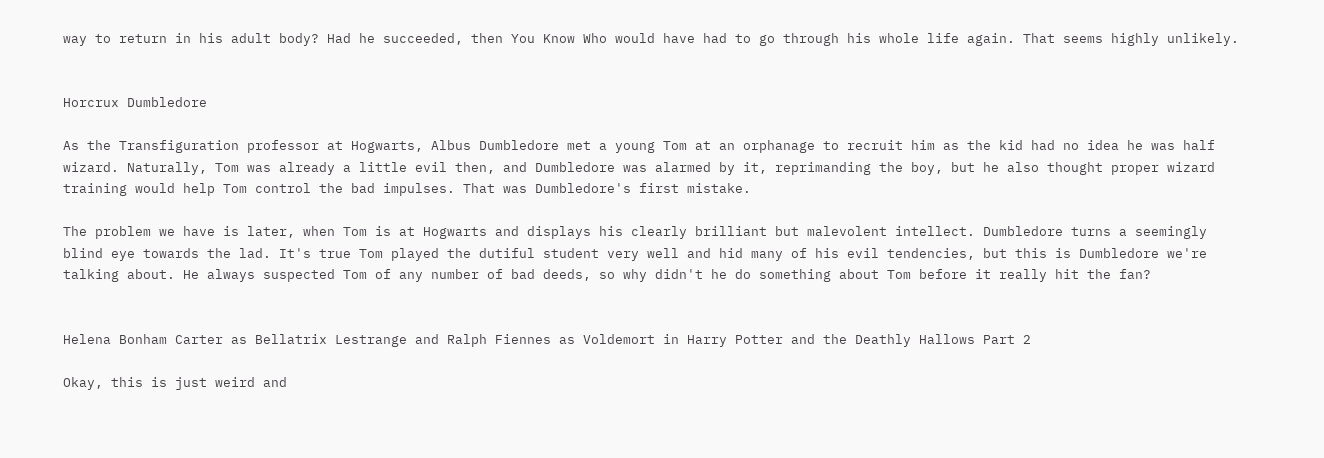way to return in his adult body? Had he succeeded, then You Know Who would have had to go through his whole life again. That seems highly unlikely.


Horcrux Dumbledore

As the Transfiguration professor at Hogwarts, Albus Dumbledore met a young Tom at an orphanage to recruit him as the kid had no idea he was half wizard. Naturally, Tom was already a little evil then, and Dumbledore was alarmed by it, reprimanding the boy, but he also thought proper wizard training would help Tom control the bad impulses. That was Dumbledore's first mistake.

The problem we have is later, when Tom is at Hogwarts and displays his clearly brilliant but malevolent intellect. Dumbledore turns a seemingly blind eye towards the lad. It's true Tom played the dutiful student very well and hid many of his evil tendencies, but this is Dumbledore we're talking about. He always suspected Tom of any number of bad deeds, so why didn't he do something about Tom before it really hit the fan?


Helena Bonham Carter as Bellatrix Lestrange and Ralph Fiennes as Voldemort in Harry Potter and the Deathly Hallows Part 2

Okay, this is just weird and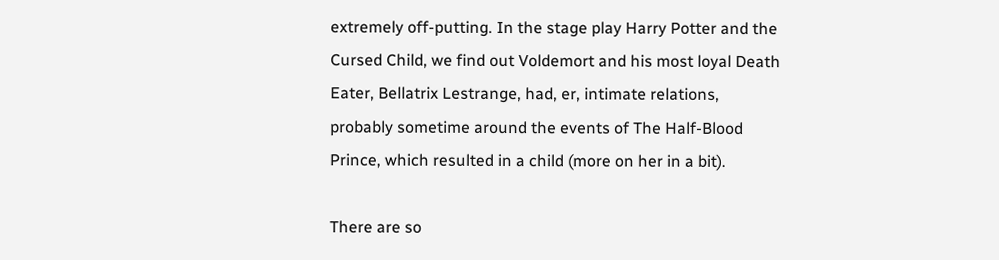extremely off-putting. In the stage play Harry Potter and the Cursed Child, we find out Voldemort and his most loyal Death Eater, Bellatrix Lestrange, had, er, intimate relations, probably sometime around the events of The Half-Blood Prince, which resulted in a child (more on her in a bit).

There are so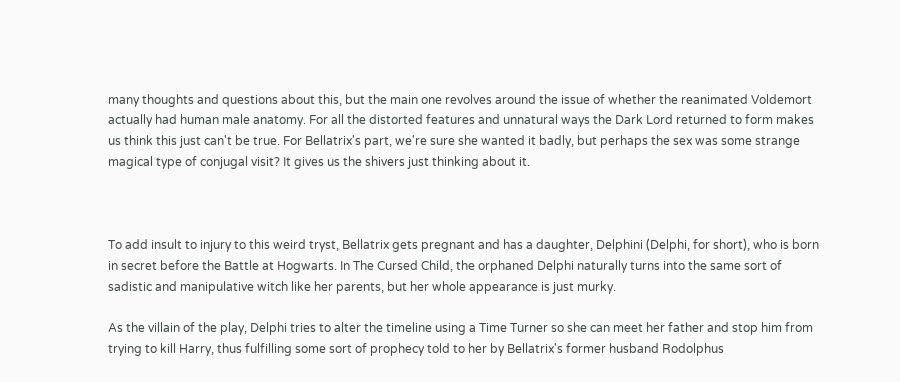many thoughts and questions about this, but the main one revolves around the issue of whether the reanimated Voldemort actually had human male anatomy. For all the distorted features and unnatural ways the Dark Lord returned to form makes us think this just can't be true. For Bellatrix's part, we're sure she wanted it badly, but perhaps the sex was some strange magical type of conjugal visit? It gives us the shivers just thinking about it.



To add insult to injury to this weird tryst, Bellatrix gets pregnant and has a daughter, Delphini (Delphi, for short), who is born in secret before the Battle at Hogwarts. In The Cursed Child, the orphaned Delphi naturally turns into the same sort of sadistic and manipulative witch like her parents, but her whole appearance is just murky.

As the villain of the play, Delphi tries to alter the timeline using a Time Turner so she can meet her father and stop him from trying to kill Harry, thus fulfilling some sort of prophecy told to her by Bellatrix's former husband Rodolphus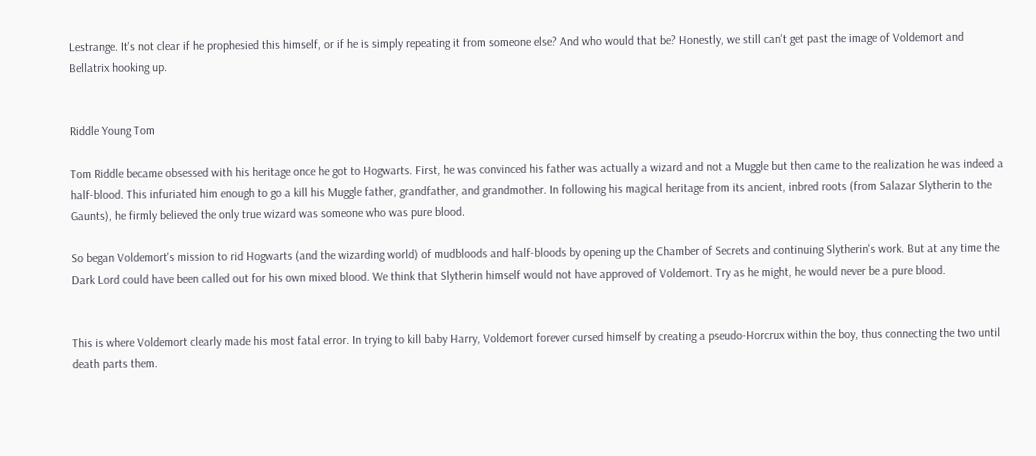Lestrange. It's not clear if he prophesied this himself, or if he is simply repeating it from someone else? And who would that be? Honestly, we still can't get past the image of Voldemort and Bellatrix hooking up.


Riddle Young Tom

Tom Riddle became obsessed with his heritage once he got to Hogwarts. First, he was convinced his father was actually a wizard and not a Muggle but then came to the realization he was indeed a half-blood. This infuriated him enough to go a kill his Muggle father, grandfather, and grandmother. In following his magical heritage from its ancient, inbred roots (from Salazar Slytherin to the Gaunts), he firmly believed the only true wizard was someone who was pure blood.

So began Voldemort's mission to rid Hogwarts (and the wizarding world) of mudbloods and half-bloods by opening up the Chamber of Secrets and continuing Slytherin's work. But at any time the Dark Lord could have been called out for his own mixed blood. We think that Slytherin himself would not have approved of Voldemort. Try as he might, he would never be a pure blood.


This is where Voldemort clearly made his most fatal error. In trying to kill baby Harry, Voldemort forever cursed himself by creating a pseudo-Horcrux within the boy, thus connecting the two until death parts them.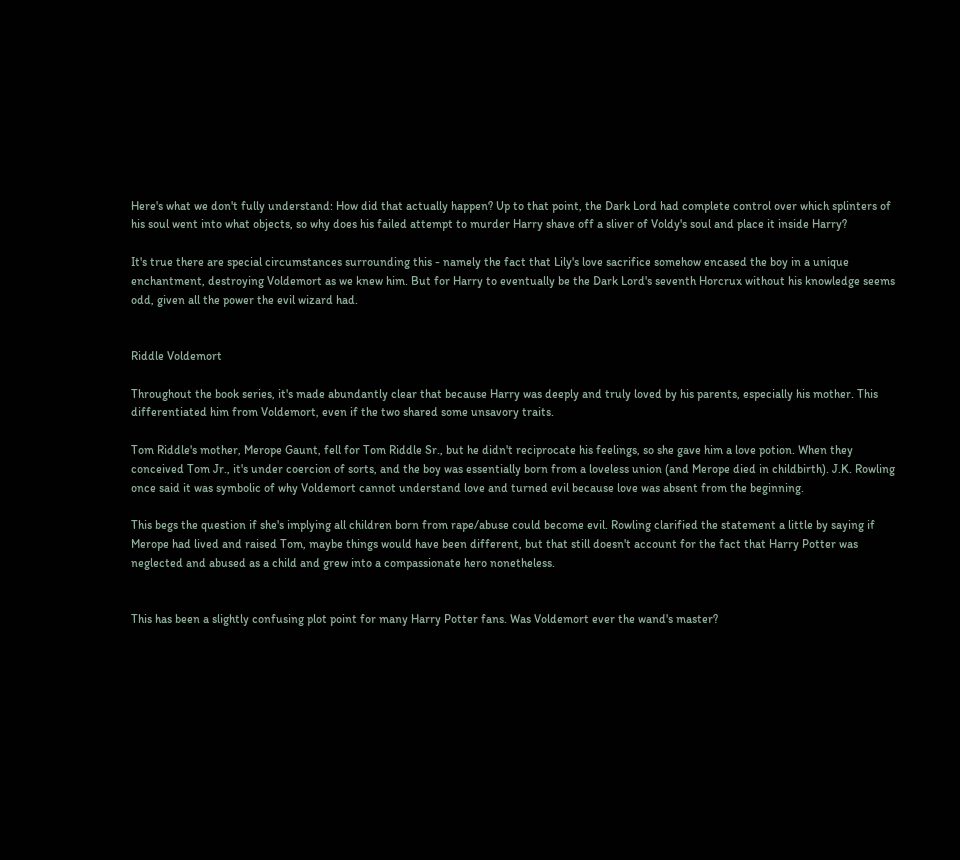Here's what we don't fully understand: How did that actually happen? Up to that point, the Dark Lord had complete control over which splinters of his soul went into what objects, so why does his failed attempt to murder Harry shave off a sliver of Voldy's soul and place it inside Harry?

It's true there are special circumstances surrounding this - namely the fact that Lily's love sacrifice somehow encased the boy in a unique enchantment, destroying Voldemort as we knew him. But for Harry to eventually be the Dark Lord's seventh Horcrux without his knowledge seems odd, given all the power the evil wizard had.


Riddle Voldemort

Throughout the book series, it's made abundantly clear that because Harry was deeply and truly loved by his parents, especially his mother. This differentiated him from Voldemort, even if the two shared some unsavory traits.

Tom Riddle's mother, Merope Gaunt, fell for Tom Riddle Sr., but he didn't reciprocate his feelings, so she gave him a love potion. When they conceived Tom Jr., it's under coercion of sorts, and the boy was essentially born from a loveless union (and Merope died in childbirth). J.K. Rowling once said it was symbolic of why Voldemort cannot understand love and turned evil because love was absent from the beginning.

This begs the question if she's implying all children born from rape/abuse could become evil. Rowling clarified the statement a little by saying if Merope had lived and raised Tom, maybe things would have been different, but that still doesn't account for the fact that Harry Potter was neglected and abused as a child and grew into a compassionate hero nonetheless.


This has been a slightly confusing plot point for many Harry Potter fans. Was Voldemort ever the wand's master?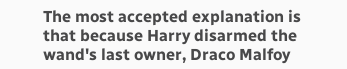The most accepted explanation is that because Harry disarmed the wand's last owner, Draco Malfoy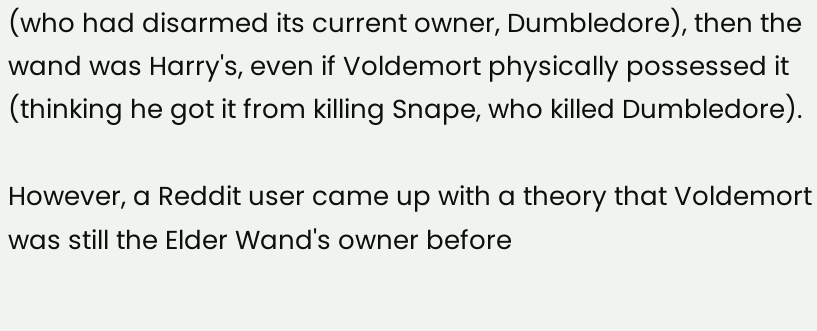(who had disarmed its current owner, Dumbledore), then the wand was Harry's, even if Voldemort physically possessed it (thinking he got it from killing Snape, who killed Dumbledore).

However, a Reddit user came up with a theory that Voldemort was still the Elder Wand's owner before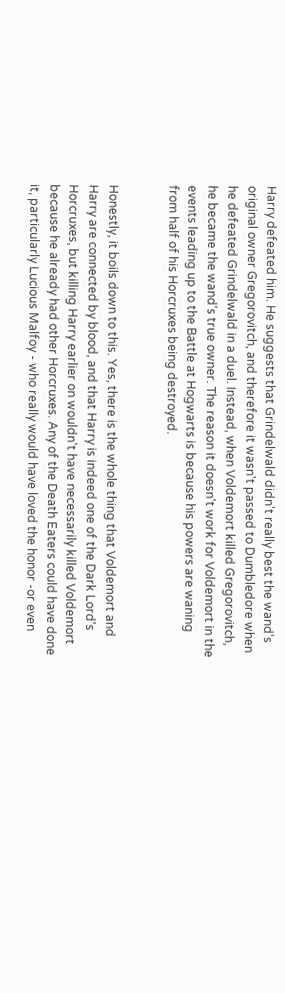Harry defeated him. He suggests that Grindelwald didn't really best the wand's original owner Gregorovitch, and therefore it wasn't passed to Dumbledore when he defeated Grindelwald in a duel. Instead, when Voldemort killed Gregorovitch, he became the wand's true owner. The reason it doesn't work for Voldemort in the events leading up to the Battle at Hogwarts is because his powers are waning from half of his Horcruxes being destroyed.


Honestly, it boils down to this. Yes, there is the whole thing that Voldemort and Harry are connected by blood, and that Harry is indeed one of the Dark Lord's Horcruxes, but killing Harry earlier on wouldn't have necessarily killed Voldemort because he already had other Horcruxes. Any of the Death Eaters could have done it, particularly Lucious Malfoy - who really would have loved the honor -or even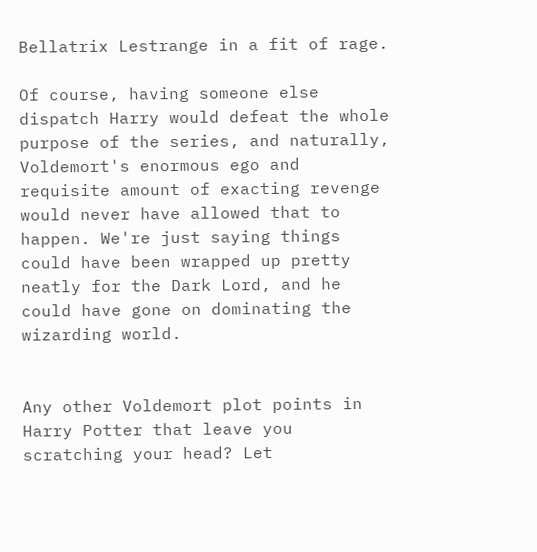Bellatrix Lestrange in a fit of rage.

Of course, having someone else dispatch Harry would defeat the whole purpose of the series, and naturally, Voldemort's enormous ego and requisite amount of exacting revenge would never have allowed that to happen. We're just saying things could have been wrapped up pretty neatly for the Dark Lord, and he could have gone on dominating the wizarding world.


Any other Voldemort plot points in Harry Potter that leave you scratching your head? Let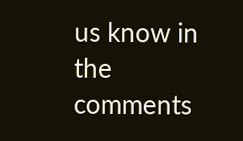us know in the comments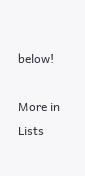below!

More in Lists